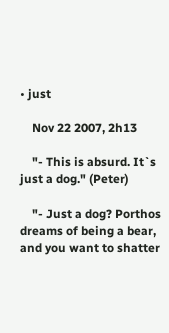• just

    Nov 22 2007, 2h13

    "- This is absurd. It`s just a dog." (Peter)

    "- Just a dog? Porthos dreams of being a bear, and you want to shatter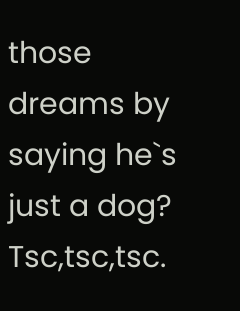those dreams by saying he`s just a dog? Tsc,tsc,tsc.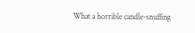What a horrible candle-snuffing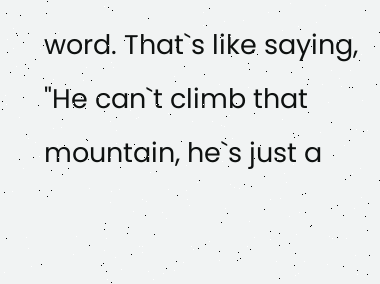word. That`s like saying, "He can`t climb that mountain, he`s just a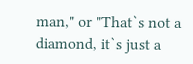man," or "That`s not a diamond, it`s just a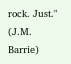rock. Just." (J.M. Barrie)